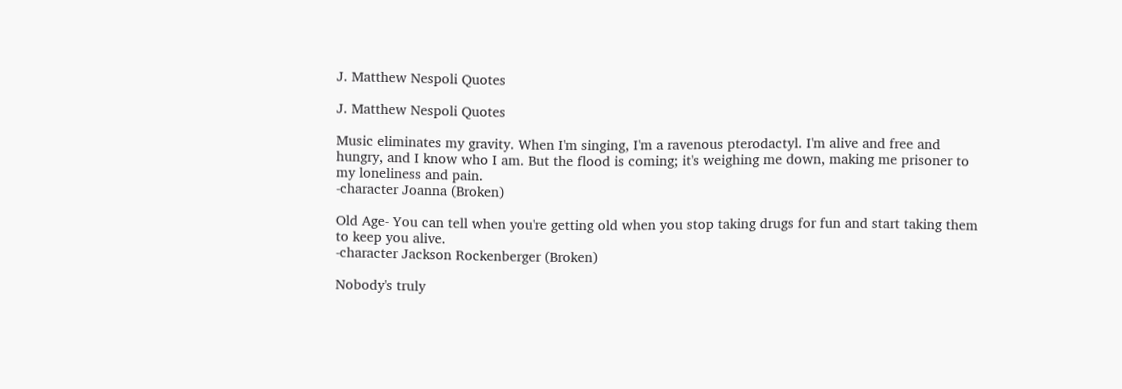J. Matthew Nespoli Quotes

J. Matthew Nespoli Quotes

Music eliminates my gravity. When I'm singing, I'm a ravenous pterodactyl. I'm alive and free and hungry, and I know who I am. But the flood is coming; it's weighing me down, making me prisoner to my loneliness and pain.
-character Joanna (Broken)

Old Age- You can tell when you're getting old when you stop taking drugs for fun and start taking them to keep you alive.
-character Jackson Rockenberger (Broken)

Nobody's truly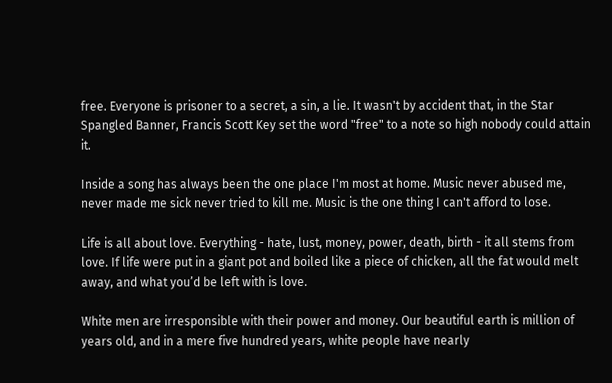free. Everyone is prisoner to a secret, a sin, a lie. It wasn't by accident that, in the Star Spangled Banner, Francis Scott Key set the word "free" to a note so high nobody could attain it.

Inside a song has always been the one place I'm most at home. Music never abused me, never made me sick never tried to kill me. Music is the one thing I can't afford to lose.

Life is all about love. Everything - hate, lust, money, power, death, birth - it all stems from love. If life were put in a giant pot and boiled like a piece of chicken, all the fat would melt away, and what you’d be left with is love.

White men are irresponsible with their power and money. Our beautiful earth is million of years old, and in a mere five hundred years, white people have nearly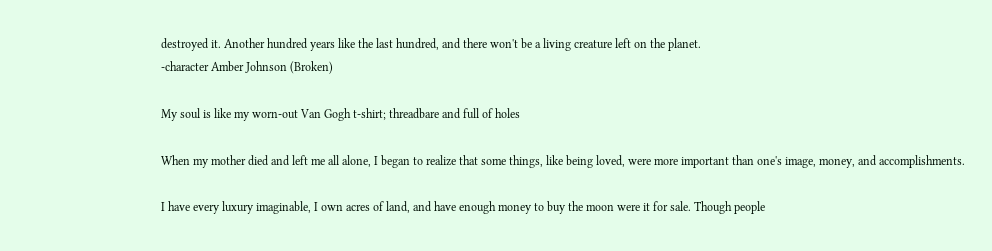destroyed it. Another hundred years like the last hundred, and there won't be a living creature left on the planet.
-character Amber Johnson (Broken)

My soul is like my worn-out Van Gogh t-shirt; threadbare and full of holes

When my mother died and left me all alone, I began to realize that some things, like being loved, were more important than one's image, money, and accomplishments.

I have every luxury imaginable, I own acres of land, and have enough money to buy the moon were it for sale. Though people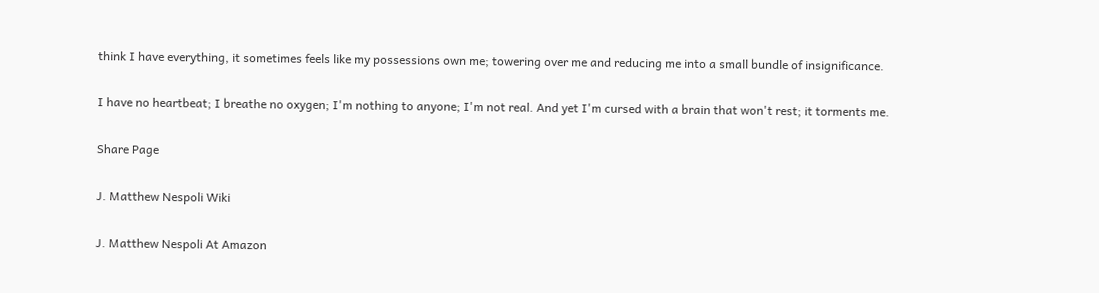think I have everything, it sometimes feels like my possessions own me; towering over me and reducing me into a small bundle of insignificance.

I have no heartbeat; I breathe no oxygen; I'm nothing to anyone; I'm not real. And yet I'm cursed with a brain that won't rest; it torments me.

Share Page

J. Matthew Nespoli Wiki

J. Matthew Nespoli At Amazon